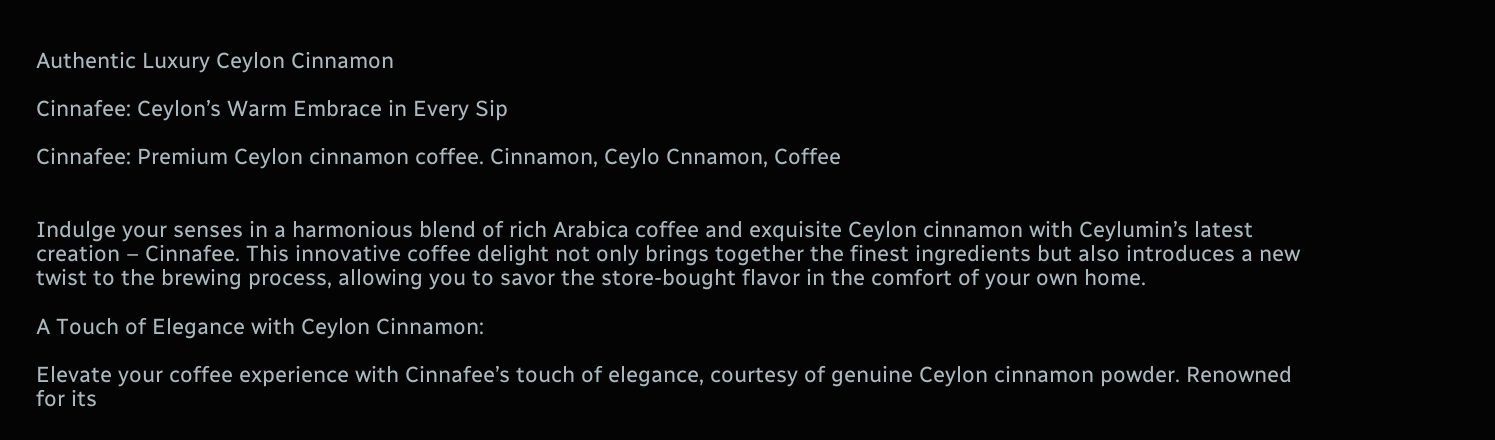Authentic Luxury Ceylon Cinnamon

Cinnafee: Ceylon’s Warm Embrace in Every Sip

Cinnafee: Premium Ceylon cinnamon coffee. Cinnamon, Ceylo Cnnamon, Coffee


Indulge your senses in a harmonious blend of rich Arabica coffee and exquisite Ceylon cinnamon with Ceylumin’s latest creation – Cinnafee. This innovative coffee delight not only brings together the finest ingredients but also introduces a new twist to the brewing process, allowing you to savor the store-bought flavor in the comfort of your own home.

A Touch of Elegance with Ceylon Cinnamon:

Elevate your coffee experience with Cinnafee’s touch of elegance, courtesy of genuine Ceylon cinnamon powder. Renowned for its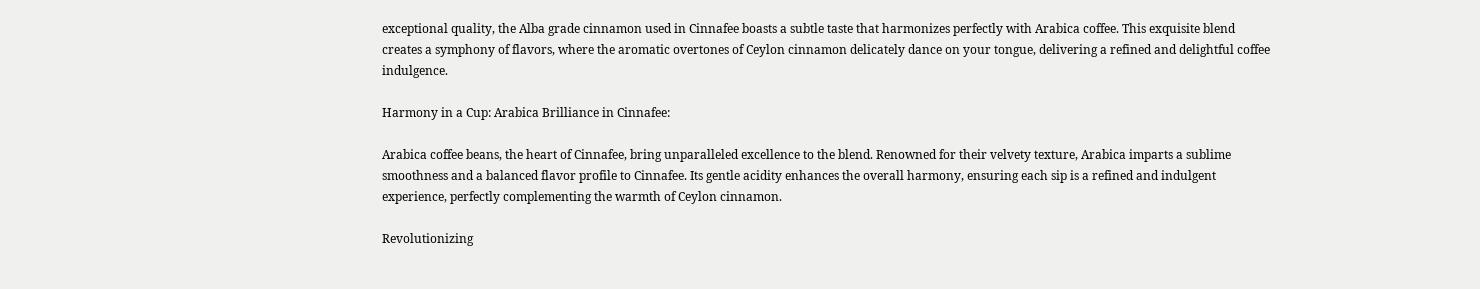exceptional quality, the Alba grade cinnamon used in Cinnafee boasts a subtle taste that harmonizes perfectly with Arabica coffee. This exquisite blend creates a symphony of flavors, where the aromatic overtones of Ceylon cinnamon delicately dance on your tongue, delivering a refined and delightful coffee indulgence.

Harmony in a Cup: Arabica Brilliance in Cinnafee:

Arabica coffee beans, the heart of Cinnafee, bring unparalleled excellence to the blend. Renowned for their velvety texture, Arabica imparts a sublime smoothness and a balanced flavor profile to Cinnafee. Its gentle acidity enhances the overall harmony, ensuring each sip is a refined and indulgent experience, perfectly complementing the warmth of Ceylon cinnamon.

Revolutionizing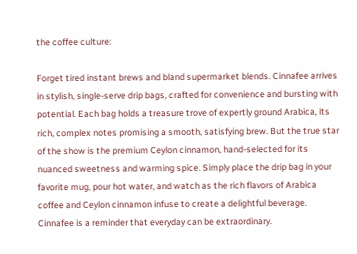the coffee culture:

Forget tired instant brews and bland supermarket blends. Cinnafee arrives in stylish, single-serve drip bags, crafted for convenience and bursting with potential. Each bag holds a treasure trove of expertly ground Arabica, its rich, complex notes promising a smooth, satisfying brew. But the true star of the show is the premium Ceylon cinnamon, hand-selected for its nuanced sweetness and warming spice. Simply place the drip bag in your favorite mug, pour hot water, and watch as the rich flavors of Arabica coffee and Ceylon cinnamon infuse to create a delightful beverage. Cinnafee is a reminder that everyday can be extraordinary.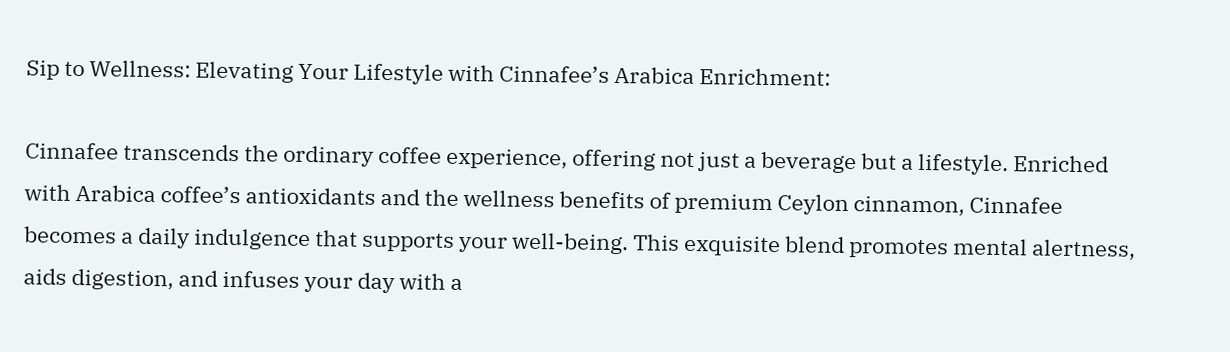Sip to Wellness: Elevating Your Lifestyle with Cinnafee’s Arabica Enrichment:

Cinnafee transcends the ordinary coffee experience, offering not just a beverage but a lifestyle. Enriched with Arabica coffee’s antioxidants and the wellness benefits of premium Ceylon cinnamon, Cinnafee becomes a daily indulgence that supports your well-being. This exquisite blend promotes mental alertness, aids digestion, and infuses your day with a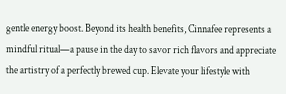gentle energy boost. Beyond its health benefits, Cinnafee represents a mindful ritual—a pause in the day to savor rich flavors and appreciate the artistry of a perfectly brewed cup. Elevate your lifestyle with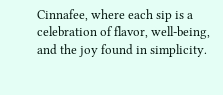Cinnafee, where each sip is a celebration of flavor, well-being, and the joy found in simplicity.